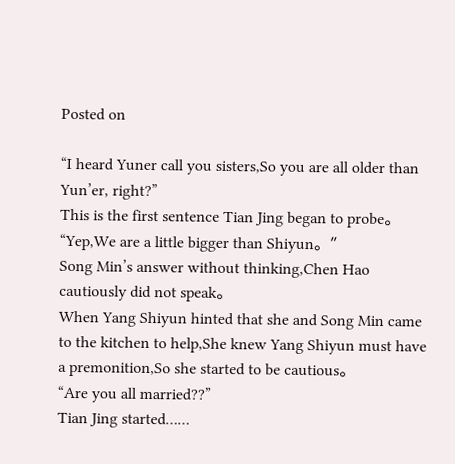Posted on

“I heard Yuner call you sisters,So you are all older than Yun’er, right?”
This is the first sentence Tian Jing began to probe。
“Yep,We are a little bigger than Shiyun。”
Song Min’s answer without thinking,Chen Hao cautiously did not speak。
When Yang Shiyun hinted that she and Song Min came to the kitchen to help,She knew Yang Shiyun must have a premonition,So she started to be cautious。
“Are you all married??”
Tian Jing started……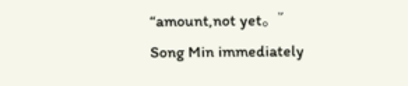“amount,not yet。”
Song Min immediately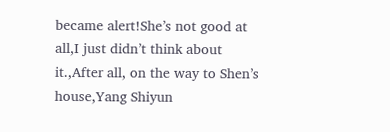became alert!She’s not good at all,I just didn’t think about it.,After all, on the way to Shen’s house,Yang Shiyun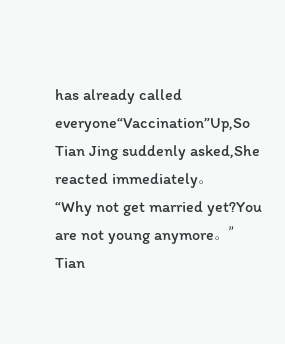has already called everyone“Vaccination”Up,So Tian Jing suddenly asked,She reacted immediately。
“Why not get married yet?You are not young anymore。”
Tian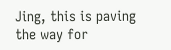Jing, this is paving the way for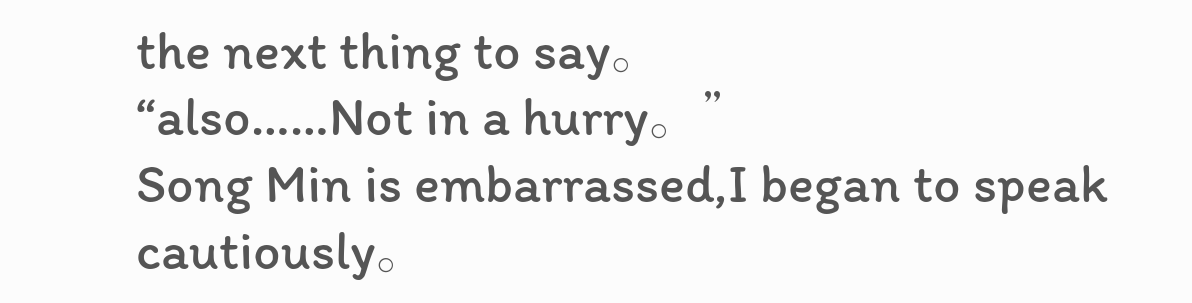the next thing to say。
“also……Not in a hurry。”
Song Min is embarrassed,I began to speak cautiously。